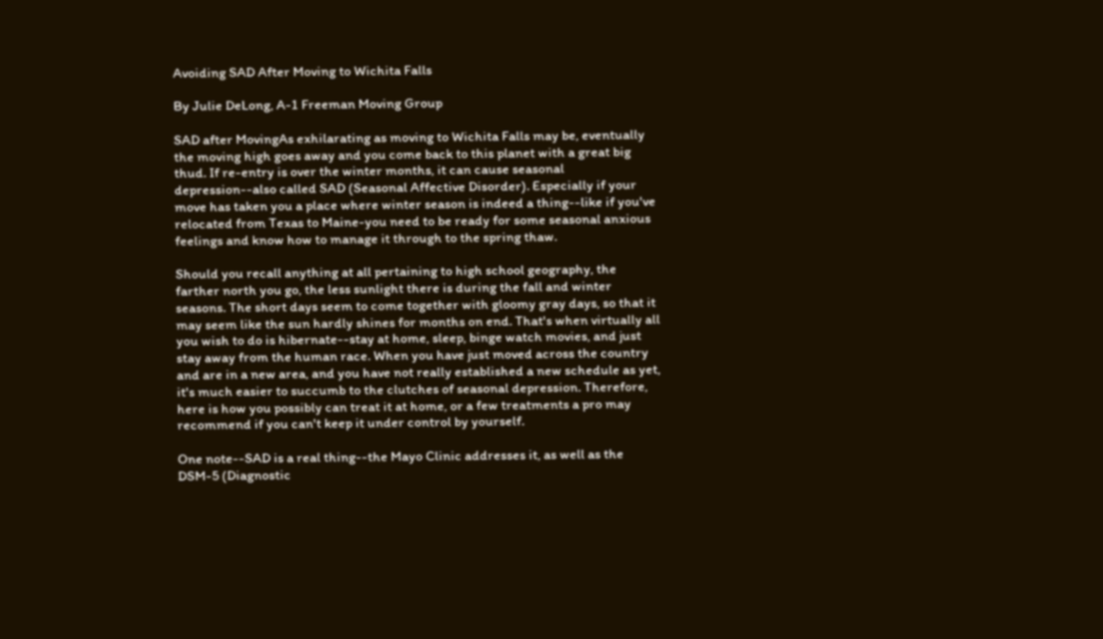Avoiding SAD After Moving to Wichita Falls

By Julie DeLong, A-1 Freeman Moving Group

SAD after MovingAs exhilarating as moving to Wichita Falls may be, eventually the moving high goes away and you come back to this planet with a great big thud. If re-entry is over the winter months, it can cause seasonal depression--also called SAD (Seasonal Affective Disorder). Especially if your move has taken you a place where winter season is indeed a thing--like if you've relocated from Texas to Maine-you need to be ready for some seasonal anxious feelings and know how to manage it through to the spring thaw.

Should you recall anything at all pertaining to high school geography, the farther north you go, the less sunlight there is during the fall and winter seasons. The short days seem to come together with gloomy gray days, so that it may seem like the sun hardly shines for months on end. That's when virtually all you wish to do is hibernate--stay at home, sleep, binge watch movies, and just stay away from the human race. When you have just moved across the country and are in a new area, and you have not really established a new schedule as yet, it's much easier to succumb to the clutches of seasonal depression. Therefore, here is how you possibly can treat it at home, or a few treatments a pro may recommend if you can't keep it under control by yourself.

One note--SAD is a real thing--the Mayo Clinic addresses it, as well as the DSM-5 (Diagnostic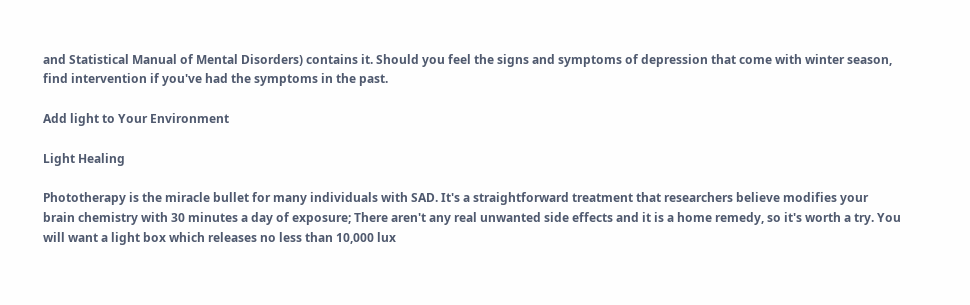and Statistical Manual of Mental Disorders) contains it. Should you feel the signs and symptoms of depression that come with winter season, find intervention if you've had the symptoms in the past.

Add light to Your Environment

Light Healing

Phototherapy is the miracle bullet for many individuals with SAD. It's a straightforward treatment that researchers believe modifies your brain chemistry with 30 minutes a day of exposure; There aren't any real unwanted side effects and it is a home remedy, so it's worth a try. You will want a light box which releases no less than 10,000 lux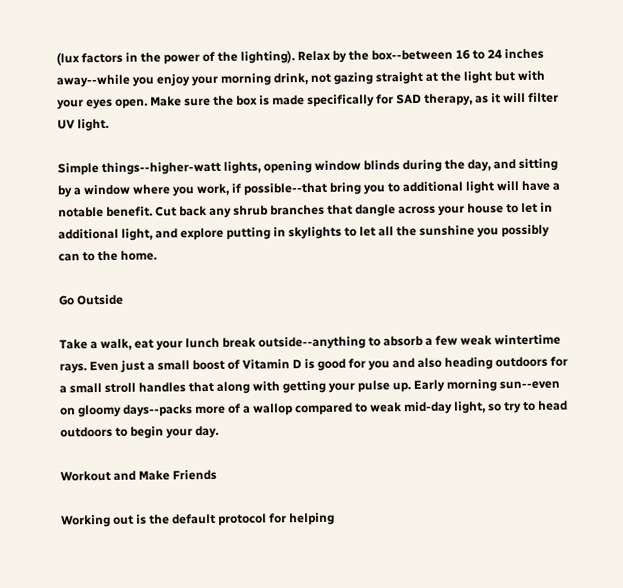(lux factors in the power of the lighting). Relax by the box--between 16 to 24 inches away--while you enjoy your morning drink, not gazing straight at the light but with your eyes open. Make sure the box is made specifically for SAD therapy, as it will filter UV light.

Simple things--higher-watt lights, opening window blinds during the day, and sitting by a window where you work, if possible--that bring you to additional light will have a notable benefit. Cut back any shrub branches that dangle across your house to let in additional light, and explore putting in skylights to let all the sunshine you possibly can to the home.

Go Outside

Take a walk, eat your lunch break outside--anything to absorb a few weak wintertime rays. Even just a small boost of Vitamin D is good for you and also heading outdoors for a small stroll handles that along with getting your pulse up. Early morning sun--even on gloomy days--packs more of a wallop compared to weak mid-day light, so try to head outdoors to begin your day.

Workout and Make Friends

Working out is the default protocol for helping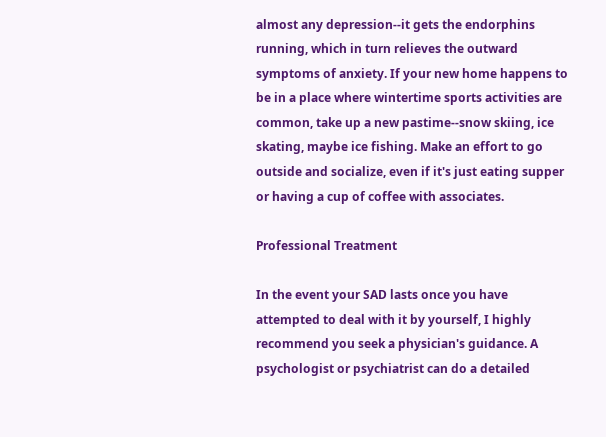almost any depression--it gets the endorphins running, which in turn relieves the outward symptoms of anxiety. If your new home happens to be in a place where wintertime sports activities are common, take up a new pastime--snow skiing, ice skating, maybe ice fishing. Make an effort to go outside and socialize, even if it's just eating supper or having a cup of coffee with associates.

Professional Treatment

In the event your SAD lasts once you have attempted to deal with it by yourself, I highly recommend you seek a physician's guidance. A psychologist or psychiatrist can do a detailed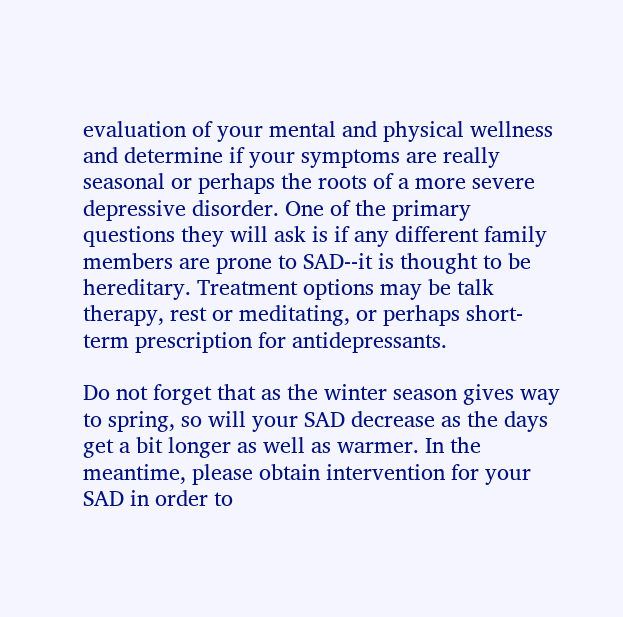evaluation of your mental and physical wellness and determine if your symptoms are really seasonal or perhaps the roots of a more severe depressive disorder. One of the primary questions they will ask is if any different family members are prone to SAD--it is thought to be hereditary. Treatment options may be talk therapy, rest or meditating, or perhaps short-term prescription for antidepressants.

Do not forget that as the winter season gives way to spring, so will your SAD decrease as the days get a bit longer as well as warmer. In the meantime, please obtain intervention for your SAD in order to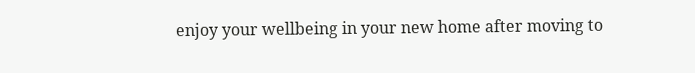enjoy your wellbeing in your new home after moving to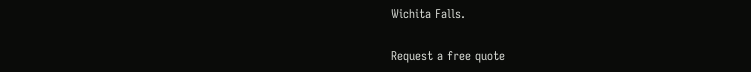Wichita Falls.

Request a free quote